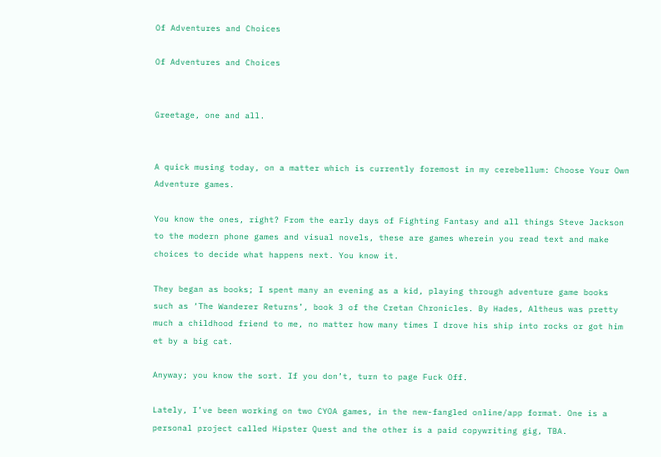Of Adventures and Choices

Of Adventures and Choices


Greetage, one and all.


A quick musing today, on a matter which is currently foremost in my cerebellum: Choose Your Own Adventure games.

You know the ones, right? From the early days of Fighting Fantasy and all things Steve Jackson to the modern phone games and visual novels, these are games wherein you read text and make choices to decide what happens next. You know it.

They began as books; I spent many an evening as a kid, playing through adventure game books such as ‘The Wanderer Returns’, book 3 of the Cretan Chronicles. By Hades, Altheus was pretty much a childhood friend to me, no matter how many times I drove his ship into rocks or got him et by a big cat.

Anyway; you know the sort. If you don’t, turn to page Fuck Off.

Lately, I’ve been working on two CYOA games, in the new-fangled online/app format. One is a personal project called Hipster Quest and the other is a paid copywriting gig, TBA.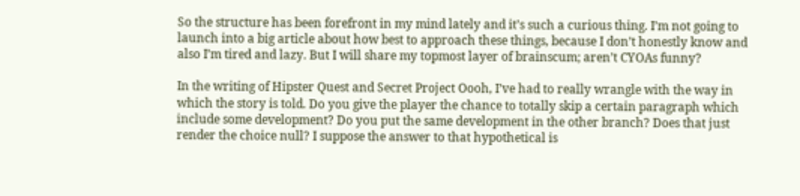So the structure has been forefront in my mind lately and it’s such a curious thing. I’m not going to launch into a big article about how best to approach these things, because I don’t honestly know and also I’m tired and lazy. But I will share my topmost layer of brainscum; aren’t CYOAs funny?

In the writing of Hipster Quest and Secret Project Oooh, I’ve had to really wrangle with the way in which the story is told. Do you give the player the chance to totally skip a certain paragraph which include some development? Do you put the same development in the other branch? Does that just render the choice null? I suppose the answer to that hypothetical is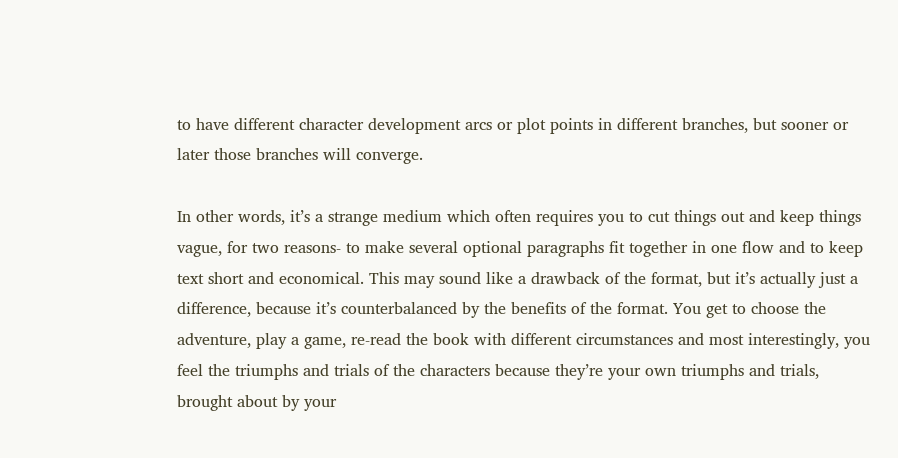to have different character development arcs or plot points in different branches, but sooner or later those branches will converge.

In other words, it’s a strange medium which often requires you to cut things out and keep things vague, for two reasons- to make several optional paragraphs fit together in one flow and to keep text short and economical. This may sound like a drawback of the format, but it’s actually just a difference, because it’s counterbalanced by the benefits of the format. You get to choose the adventure, play a game, re-read the book with different circumstances and most interestingly, you feel the triumphs and trials of the characters because they’re your own triumphs and trials, brought about by your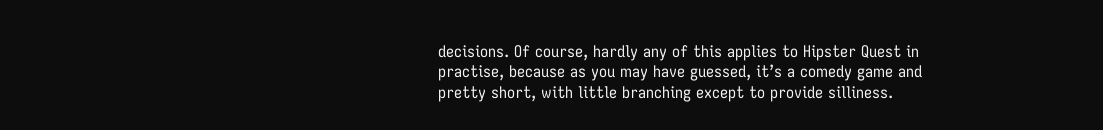decisions. Of course, hardly any of this applies to Hipster Quest in practise, because as you may have guessed, it’s a comedy game and pretty short, with little branching except to provide silliness.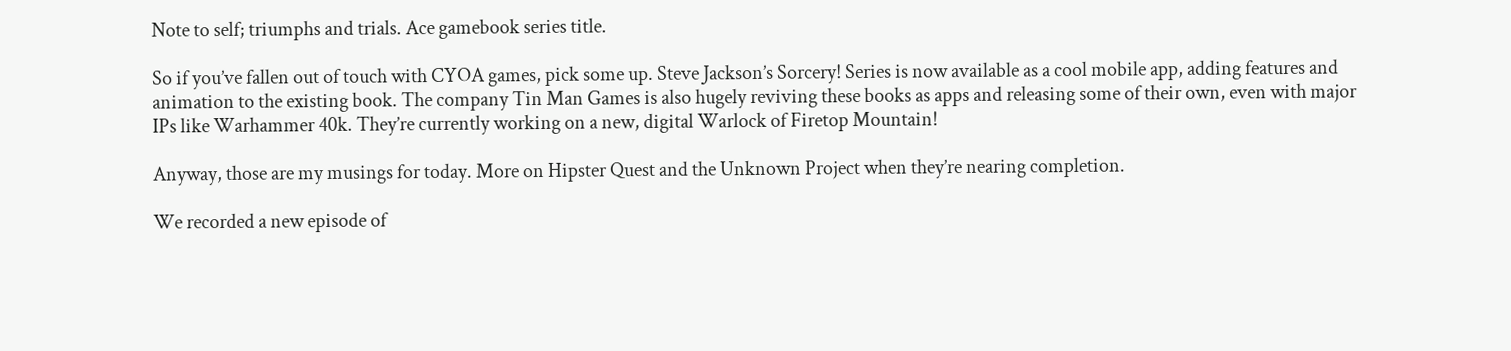Note to self; triumphs and trials. Ace gamebook series title.

So if you’ve fallen out of touch with CYOA games, pick some up. Steve Jackson’s Sorcery! Series is now available as a cool mobile app, adding features and animation to the existing book. The company Tin Man Games is also hugely reviving these books as apps and releasing some of their own, even with major IPs like Warhammer 40k. They’re currently working on a new, digital Warlock of Firetop Mountain!

Anyway, those are my musings for today. More on Hipster Quest and the Unknown Project when they’re nearing completion.

We recorded a new episode of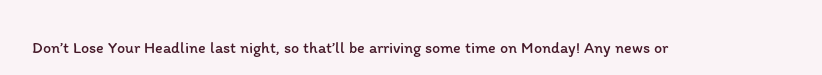Don’t Lose Your Headline last night, so that’ll be arriving some time on Monday! Any news or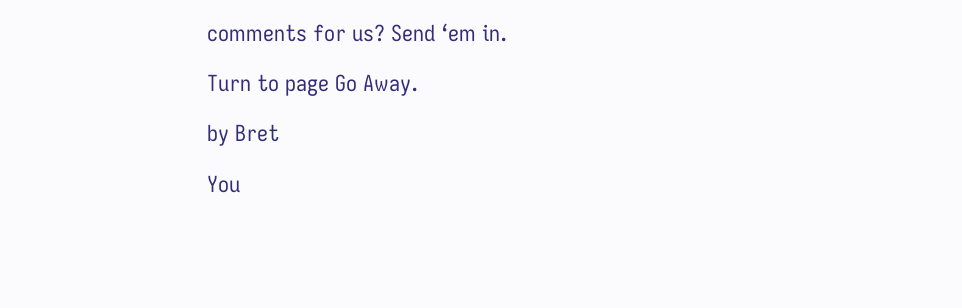comments for us? Send ‘em in.

Turn to page Go Away.

by Bret

You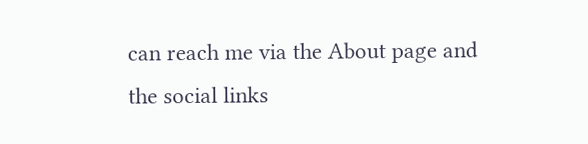can reach me via the About page and the social links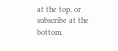at the top, or subscribe at the bottom.